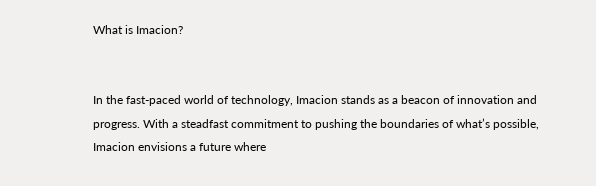What is Imacion?


In the fast-paced world of technology, Imacion stands as a beacon of innovation and progress. With a steadfast commitment to pushing the boundaries of what’s possible, Imacion envisions a future where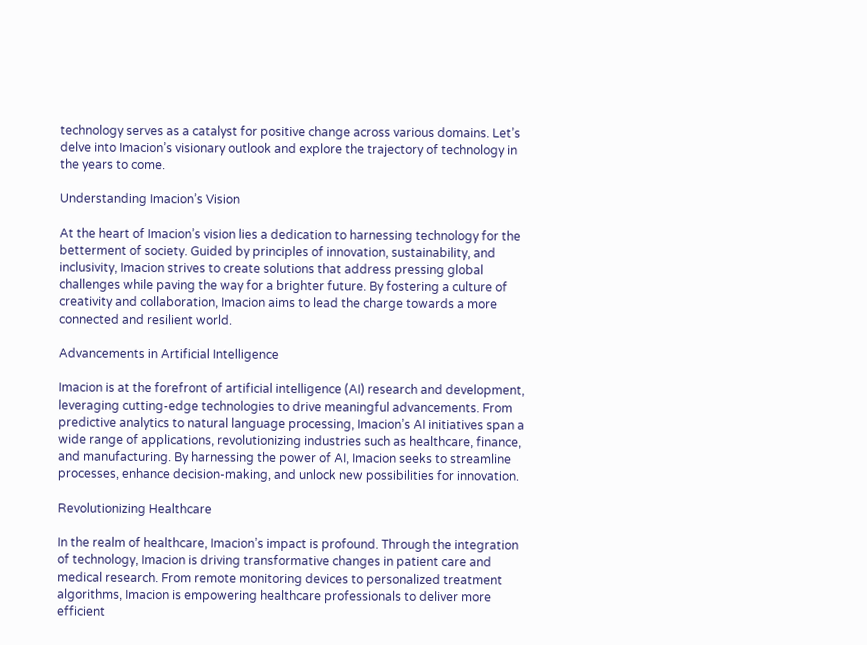technology serves as a catalyst for positive change across various domains. Let’s delve into Imacion’s visionary outlook and explore the trajectory of technology in the years to come.

Understanding Imacion’s Vision

At the heart of Imacion’s vision lies a dedication to harnessing technology for the betterment of society. Guided by principles of innovation, sustainability, and inclusivity, Imacion strives to create solutions that address pressing global challenges while paving the way for a brighter future. By fostering a culture of creativity and collaboration, Imacion aims to lead the charge towards a more connected and resilient world.

Advancements in Artificial Intelligence

Imacion is at the forefront of artificial intelligence (AI) research and development, leveraging cutting-edge technologies to drive meaningful advancements. From predictive analytics to natural language processing, Imacion’s AI initiatives span a wide range of applications, revolutionizing industries such as healthcare, finance, and manufacturing. By harnessing the power of AI, Imacion seeks to streamline processes, enhance decision-making, and unlock new possibilities for innovation.

Revolutionizing Healthcare

In the realm of healthcare, Imacion’s impact is profound. Through the integration of technology, Imacion is driving transformative changes in patient care and medical research. From remote monitoring devices to personalized treatment algorithms, Imacion is empowering healthcare professionals to deliver more efficient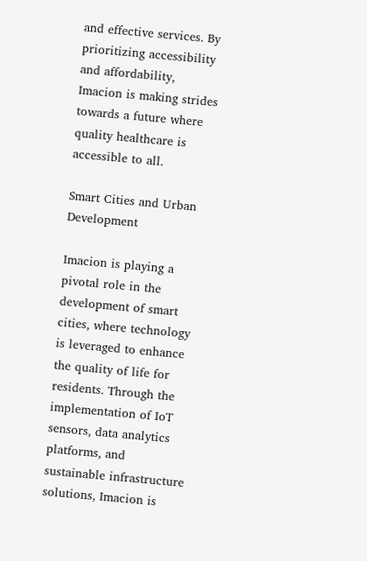and effective services. By prioritizing accessibility and affordability, Imacion is making strides towards a future where quality healthcare is accessible to all.

Smart Cities and Urban Development

Imacion is playing a pivotal role in the development of smart cities, where technology is leveraged to enhance the quality of life for residents. Through the implementation of IoT sensors, data analytics platforms, and sustainable infrastructure solutions, Imacion is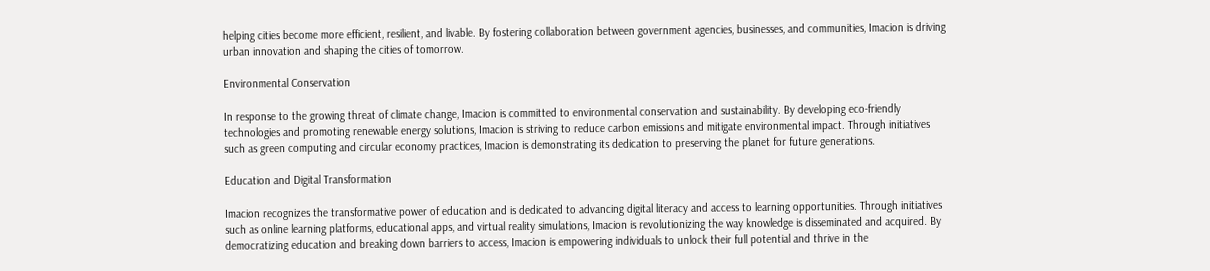helping cities become more efficient, resilient, and livable. By fostering collaboration between government agencies, businesses, and communities, Imacion is driving urban innovation and shaping the cities of tomorrow.

Environmental Conservation

In response to the growing threat of climate change, Imacion is committed to environmental conservation and sustainability. By developing eco-friendly technologies and promoting renewable energy solutions, Imacion is striving to reduce carbon emissions and mitigate environmental impact. Through initiatives such as green computing and circular economy practices, Imacion is demonstrating its dedication to preserving the planet for future generations.

Education and Digital Transformation

Imacion recognizes the transformative power of education and is dedicated to advancing digital literacy and access to learning opportunities. Through initiatives such as online learning platforms, educational apps, and virtual reality simulations, Imacion is revolutionizing the way knowledge is disseminated and acquired. By democratizing education and breaking down barriers to access, Imacion is empowering individuals to unlock their full potential and thrive in the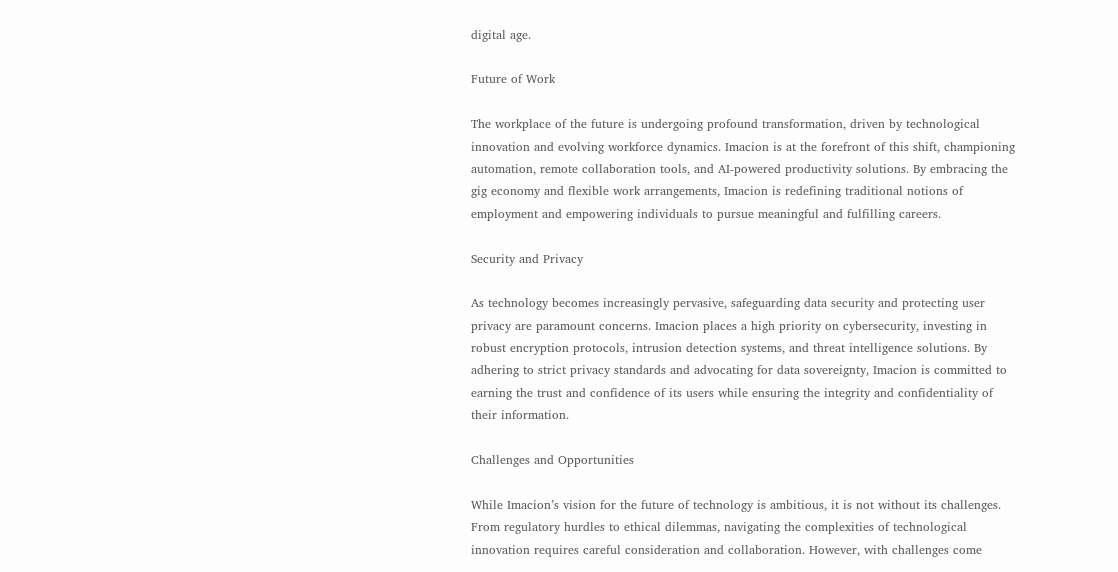digital age.

Future of Work

The workplace of the future is undergoing profound transformation, driven by technological innovation and evolving workforce dynamics. Imacion is at the forefront of this shift, championing automation, remote collaboration tools, and AI-powered productivity solutions. By embracing the gig economy and flexible work arrangements, Imacion is redefining traditional notions of employment and empowering individuals to pursue meaningful and fulfilling careers.

Security and Privacy

As technology becomes increasingly pervasive, safeguarding data security and protecting user privacy are paramount concerns. Imacion places a high priority on cybersecurity, investing in robust encryption protocols, intrusion detection systems, and threat intelligence solutions. By adhering to strict privacy standards and advocating for data sovereignty, Imacion is committed to earning the trust and confidence of its users while ensuring the integrity and confidentiality of their information.

Challenges and Opportunities

While Imacion’s vision for the future of technology is ambitious, it is not without its challenges. From regulatory hurdles to ethical dilemmas, navigating the complexities of technological innovation requires careful consideration and collaboration. However, with challenges come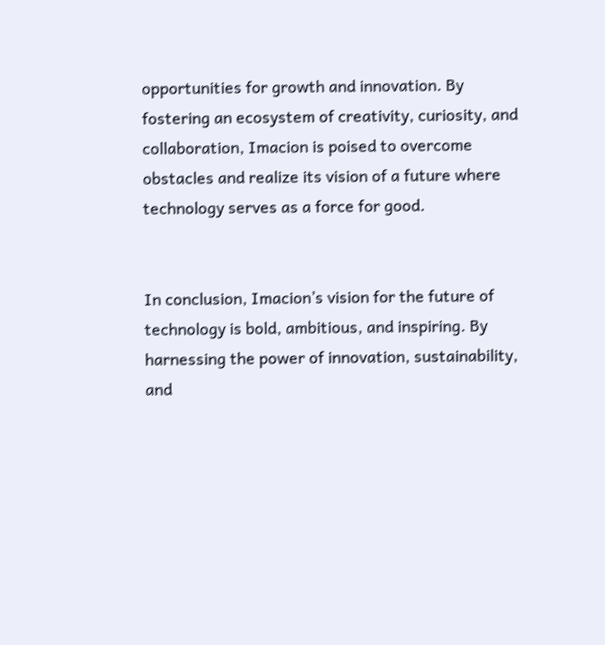opportunities for growth and innovation. By fostering an ecosystem of creativity, curiosity, and collaboration, Imacion is poised to overcome obstacles and realize its vision of a future where technology serves as a force for good.


In conclusion, Imacion’s vision for the future of technology is bold, ambitious, and inspiring. By harnessing the power of innovation, sustainability, and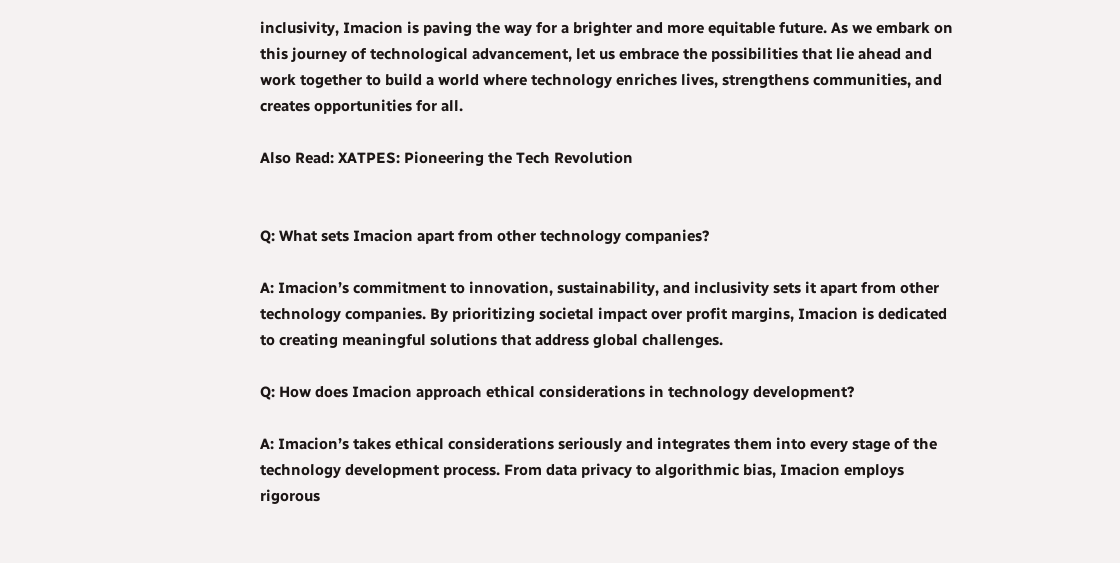inclusivity, Imacion is paving the way for a brighter and more equitable future. As we embark on this journey of technological advancement, let us embrace the possibilities that lie ahead and work together to build a world where technology enriches lives, strengthens communities, and creates opportunities for all.

Also Read: XATPES: Pioneering the Tech Revolution


Q: What sets Imacion apart from other technology companies?

A: Imacion’s commitment to innovation, sustainability, and inclusivity sets it apart from other technology companies. By prioritizing societal impact over profit margins, Imacion is dedicated to creating meaningful solutions that address global challenges.

Q: How does Imacion approach ethical considerations in technology development?

A: Imacion’s takes ethical considerations seriously and integrates them into every stage of the technology development process. From data privacy to algorithmic bias, Imacion employs rigorous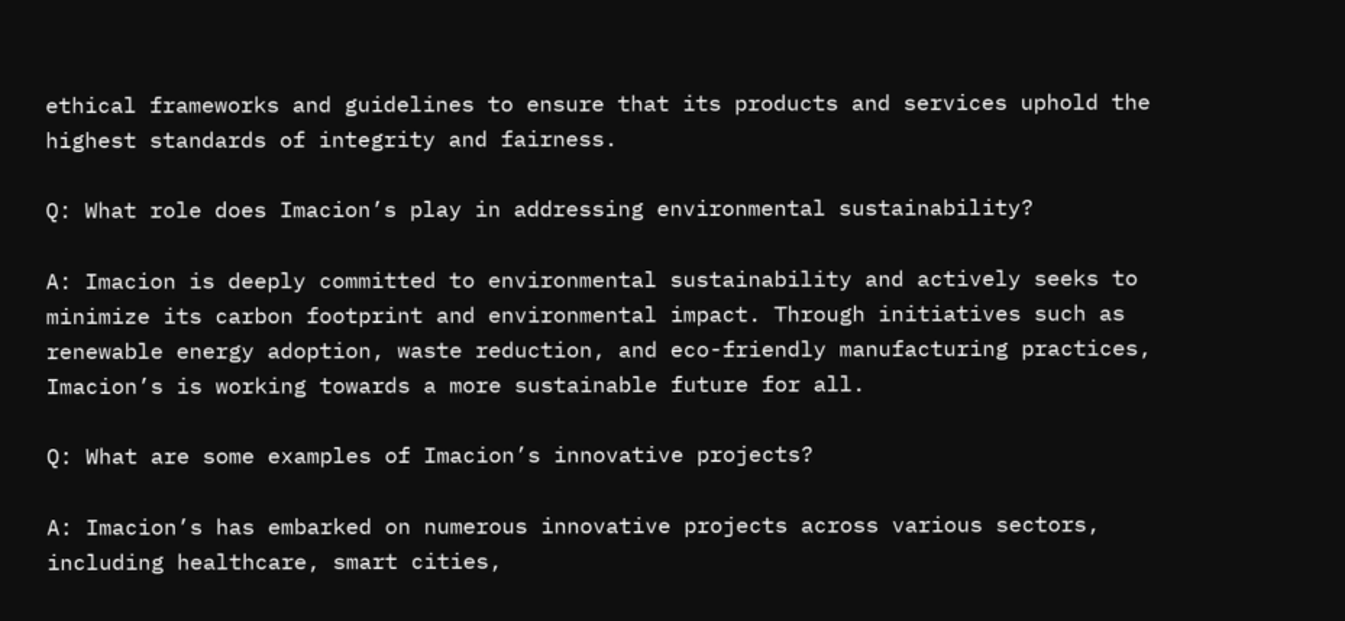ethical frameworks and guidelines to ensure that its products and services uphold the highest standards of integrity and fairness.

Q: What role does Imacion’s play in addressing environmental sustainability?

A: Imacion is deeply committed to environmental sustainability and actively seeks to minimize its carbon footprint and environmental impact. Through initiatives such as renewable energy adoption, waste reduction, and eco-friendly manufacturing practices, Imacion’s is working towards a more sustainable future for all.

Q: What are some examples of Imacion’s innovative projects?

A: Imacion’s has embarked on numerous innovative projects across various sectors, including healthcare, smart cities,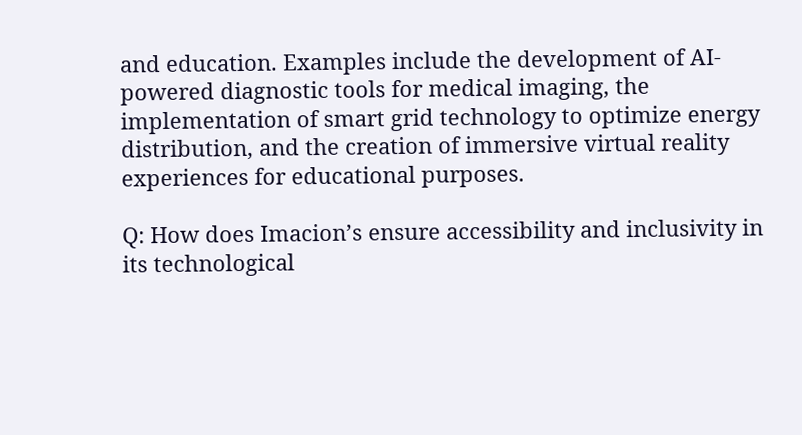and education. Examples include the development of AI-powered diagnostic tools for medical imaging, the implementation of smart grid technology to optimize energy distribution, and the creation of immersive virtual reality experiences for educational purposes.

Q: How does Imacion’s ensure accessibility and inclusivity in its technological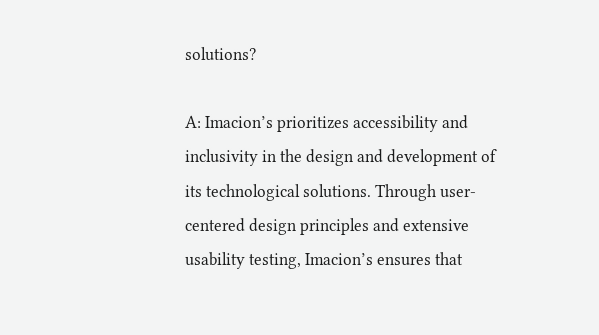solutions?

A: Imacion’s prioritizes accessibility and inclusivity in the design and development of its technological solutions. Through user-centered design principles and extensive usability testing, Imacion’s ensures that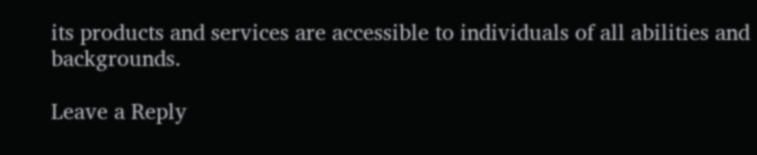its products and services are accessible to individuals of all abilities and backgrounds.

Leave a Reply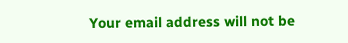Your email address will not be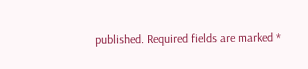published. Required fields are marked *